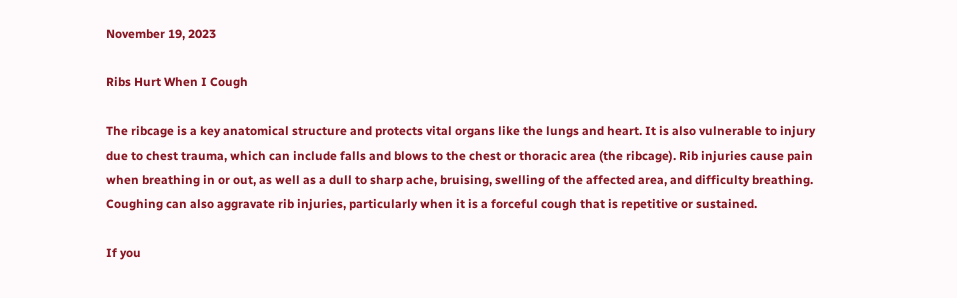November 19, 2023

Ribs Hurt When I Cough

The ribcage is a key anatomical structure and protects vital organs like the lungs and heart. It is also vulnerable to injury due to chest trauma, which can include falls and blows to the chest or thoracic area (the ribcage). Rib injuries cause pain when breathing in or out, as well as a dull to sharp ache, bruising, swelling of the affected area, and difficulty breathing. Coughing can also aggravate rib injuries, particularly when it is a forceful cough that is repetitive or sustained.

If you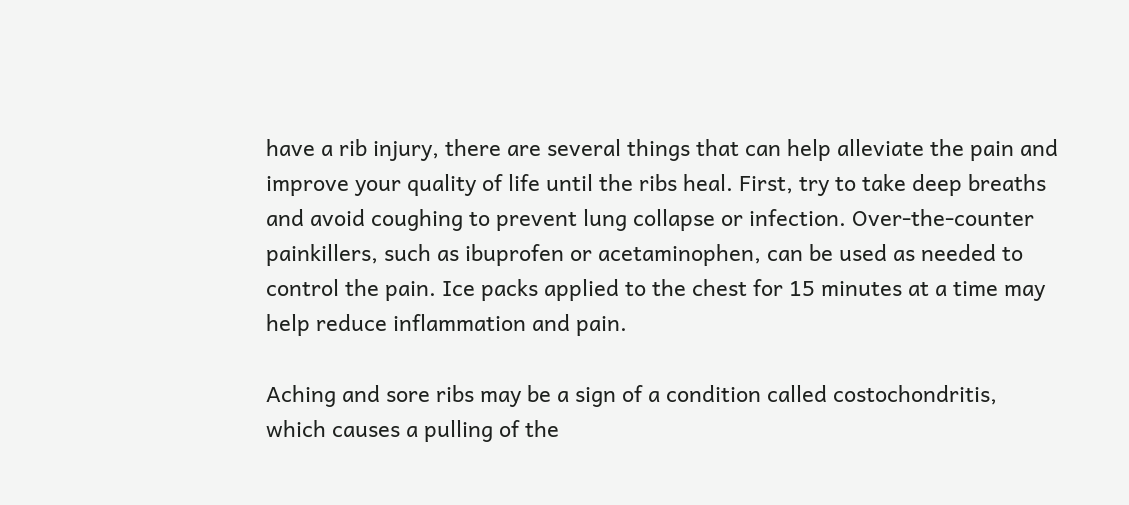have a rib injury, there are several things that can help alleviate the pain and improve your quality of life until the ribs heal. First, try to take deep breaths and avoid coughing to prevent lung collapse or infection. Over-the-counter painkillers, such as ibuprofen or acetaminophen, can be used as needed to control the pain. Ice packs applied to the chest for 15 minutes at a time may help reduce inflammation and pain.

Aching and sore ribs may be a sign of a condition called costochondritis, which causes a pulling of the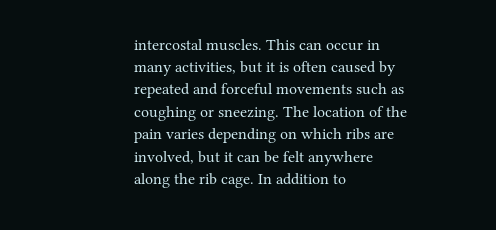intercostal muscles. This can occur in many activities, but it is often caused by repeated and forceful movements such as coughing or sneezing. The location of the pain varies depending on which ribs are involved, but it can be felt anywhere along the rib cage. In addition to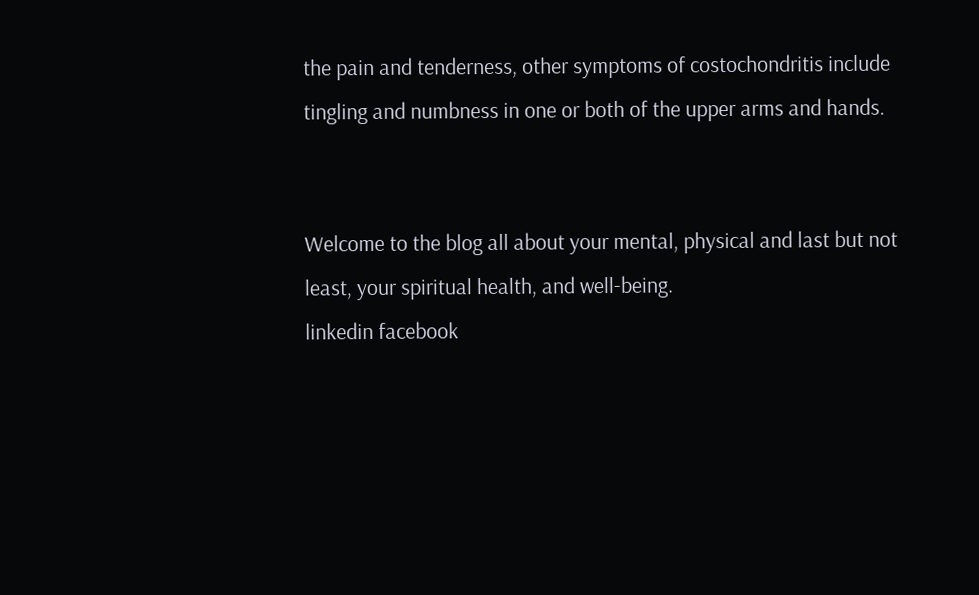the pain and tenderness, other symptoms of costochondritis include tingling and numbness in one or both of the upper arms and hands.


Welcome to the blog all about your mental, physical and last but not least, your spiritual health, and well-being.
linkedin facebook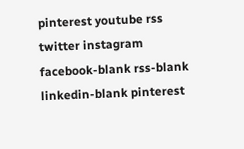pinterest youtube rss twitter instagram facebook-blank rss-blank linkedin-blank pinterest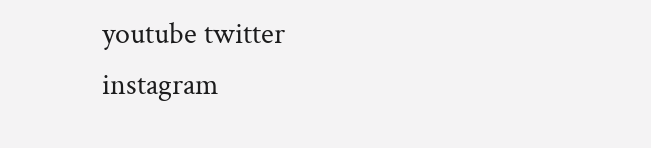youtube twitter instagram